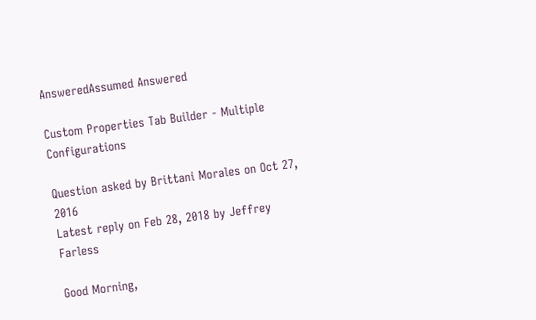AnsweredAssumed Answered

Custom Properties Tab Builder - Multiple Configurations

Question asked by Brittani Morales on Oct 27, 2016
Latest reply on Feb 28, 2018 by Jeffrey Farless

Good Morning,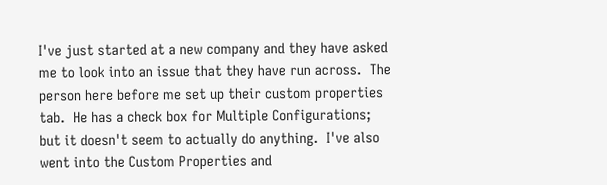I've just started at a new company and they have asked me to look into an issue that they have run across.  The person here before me set up their custom properties tab.  He has a check box for Multiple Configurations;  but it doesn't seem to actually do anything.  I've also went into the Custom Properties and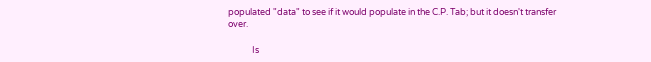populated "data" to see if it would populate in the C.P. Tab; but it doesn't transfer over.

            Is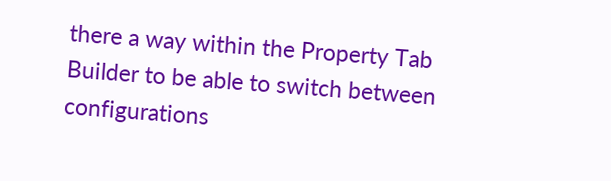there a way within the Property Tab Builder to be able to switch between configurations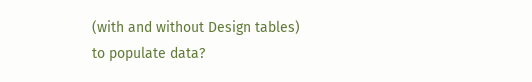(with and without Design tables) to populate data?